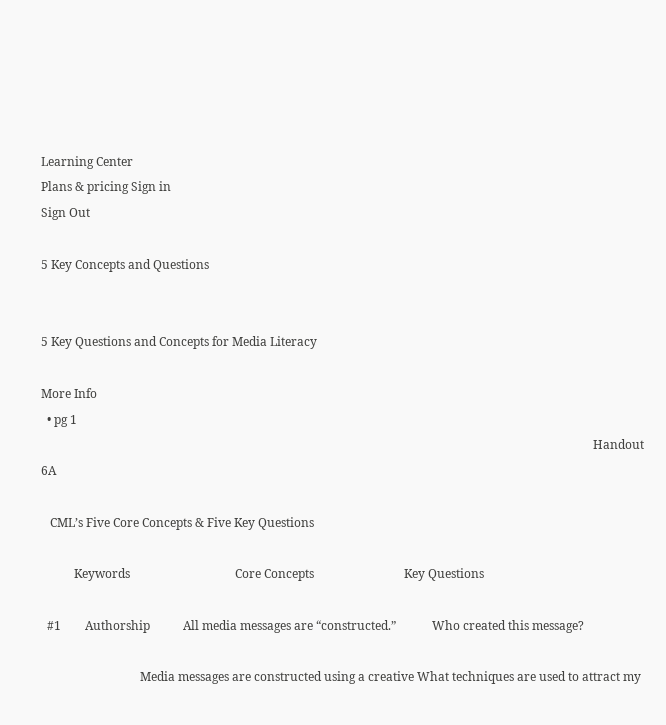Learning Center
Plans & pricing Sign in
Sign Out

5 Key Concepts and Questions


5 Key Questions and Concepts for Media Literacy

More Info
  • pg 1
                                                                                                                                                                                        Handout 6A

   CML’s Five Core Concepts & Five Key Questions

           Keywords                                   Core Concepts                              Key Questions

  #1        Authorship           All media messages are “constructed.”            Who created this message?

                                 Media messages are constructed using a creative What techniques are used to attract my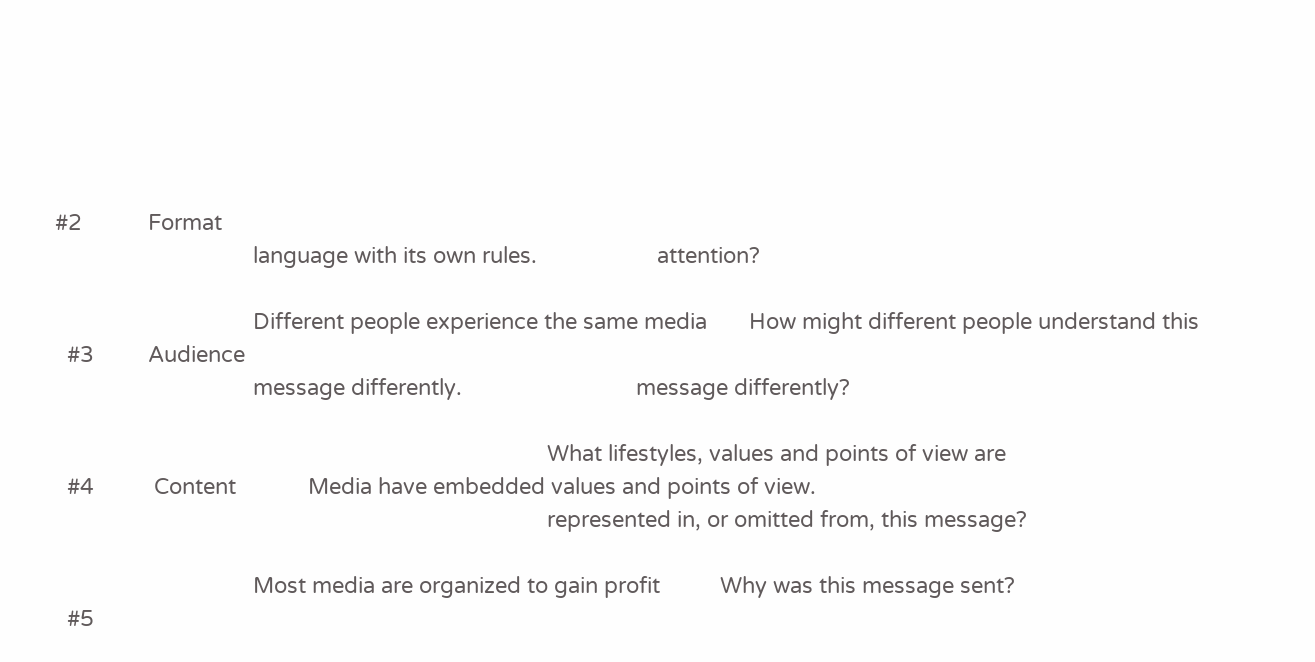#2           Format
                                 language with its own rules.                    attention?

                                 Different people experience the same media       How might different people understand this
  #3         Audience
                                 message differently.                             message differently?

                                                                                  What lifestyles, values and points of view are
  #4          Content            Media have embedded values and points of view.
                                                                                  represented in, or omitted from, this message?

                                 Most media are organized to gain profit          Why was this message sent?
  #5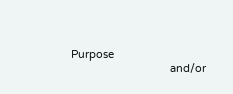Purpose
                                 and/or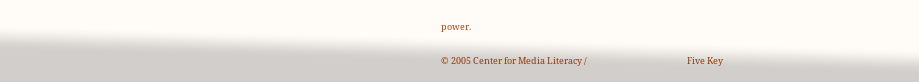power.

© 2005 Center for Media Literacy /                                                  Five Key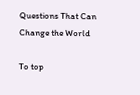Questions That Can Change the World

To top